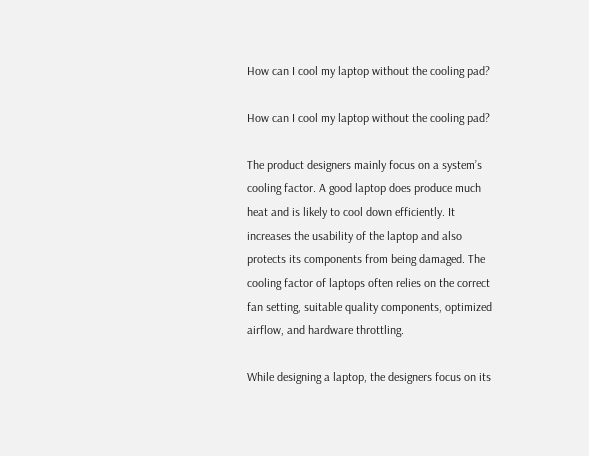How can I cool my laptop without the cooling pad?

How can I cool my laptop without the cooling pad?

The product designers mainly focus on a system’s cooling factor. A good laptop does produce much heat and is likely to cool down efficiently. It increases the usability of the laptop and also protects its components from being damaged. The cooling factor of laptops often relies on the correct fan setting, suitable quality components, optimized airflow, and hardware throttling.

While designing a laptop, the designers focus on its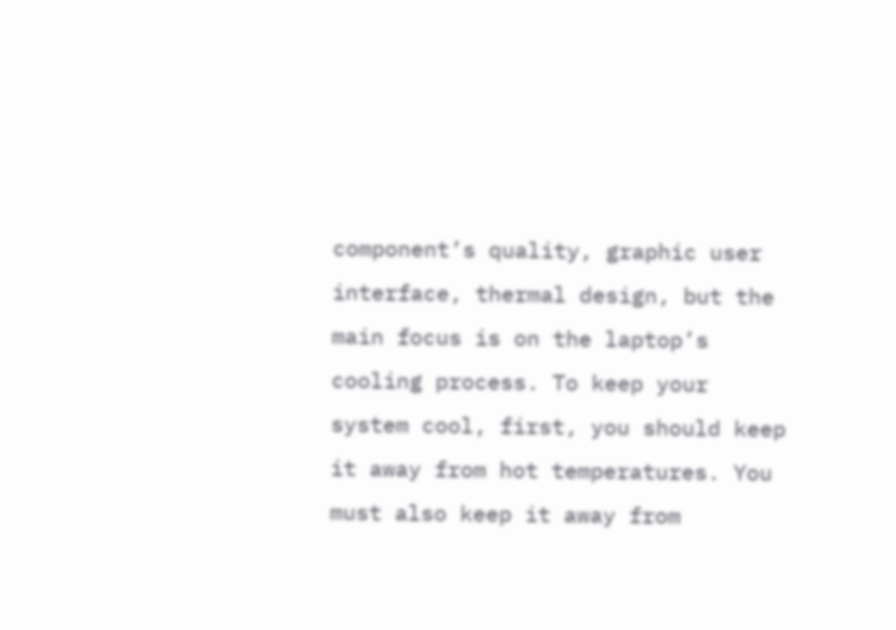component’s quality, graphic user interface, thermal design, but the main focus is on the laptop’s cooling process. To keep your system cool, first, you should keep it away from hot temperatures. You must also keep it away from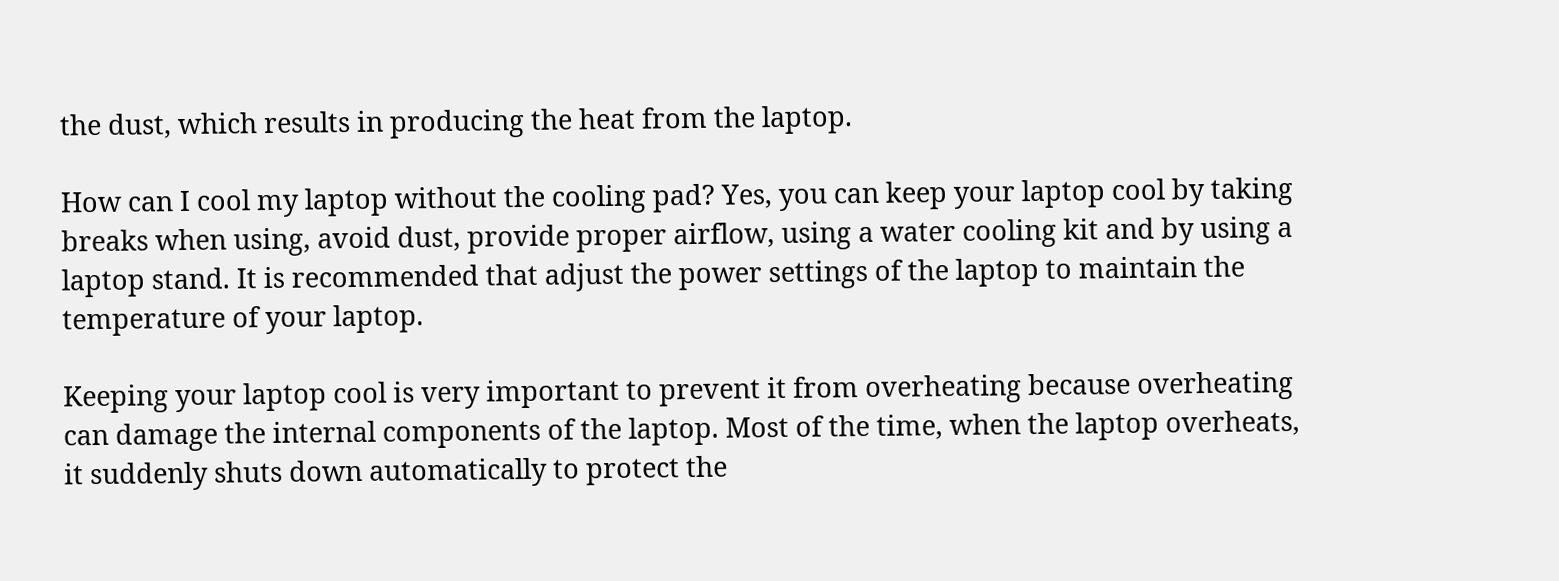the dust, which results in producing the heat from the laptop.

How can I cool my laptop without the cooling pad? Yes, you can keep your laptop cool by taking breaks when using, avoid dust, provide proper airflow, using a water cooling kit and by using a laptop stand. It is recommended that adjust the power settings of the laptop to maintain the temperature of your laptop.

Keeping your laptop cool is very important to prevent it from overheating because overheating can damage the internal components of the laptop. Most of the time, when the laptop overheats, it suddenly shuts down automatically to protect the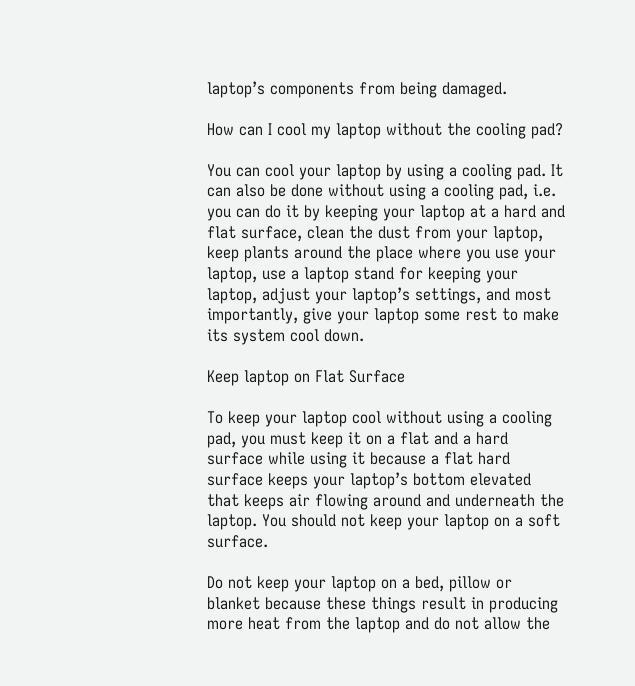laptop’s components from being damaged.

How can I cool my laptop without the cooling pad?

You can cool your laptop by using a cooling pad. It can also be done without using a cooling pad, i.e. you can do it by keeping your laptop at a hard and flat surface, clean the dust from your laptop, keep plants around the place where you use your laptop, use a laptop stand for keeping your laptop, adjust your laptop’s settings, and most importantly, give your laptop some rest to make its system cool down.

Keep laptop on Flat Surface

To keep your laptop cool without using a cooling pad, you must keep it on a flat and a hard surface while using it because a flat hard surface keeps your laptop’s bottom elevated that keeps air flowing around and underneath the laptop. You should not keep your laptop on a soft surface.

Do not keep your laptop on a bed, pillow or blanket because these things result in producing more heat from the laptop and do not allow the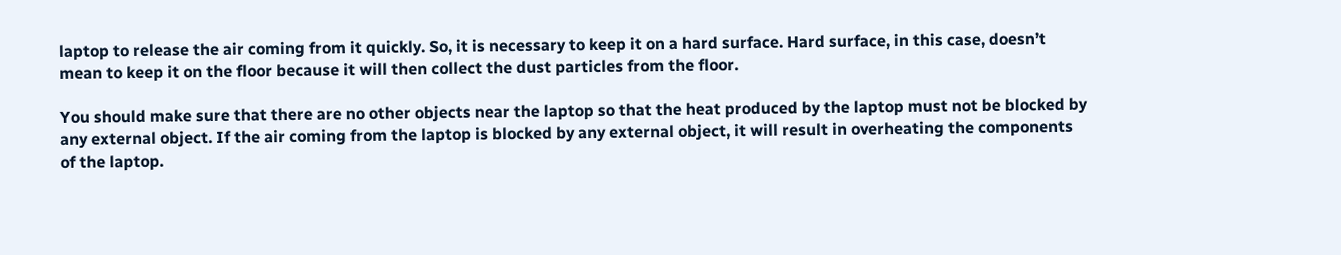laptop to release the air coming from it quickly. So, it is necessary to keep it on a hard surface. Hard surface, in this case, doesn’t mean to keep it on the floor because it will then collect the dust particles from the floor.

You should make sure that there are no other objects near the laptop so that the heat produced by the laptop must not be blocked by any external object. If the air coming from the laptop is blocked by any external object, it will result in overheating the components of the laptop.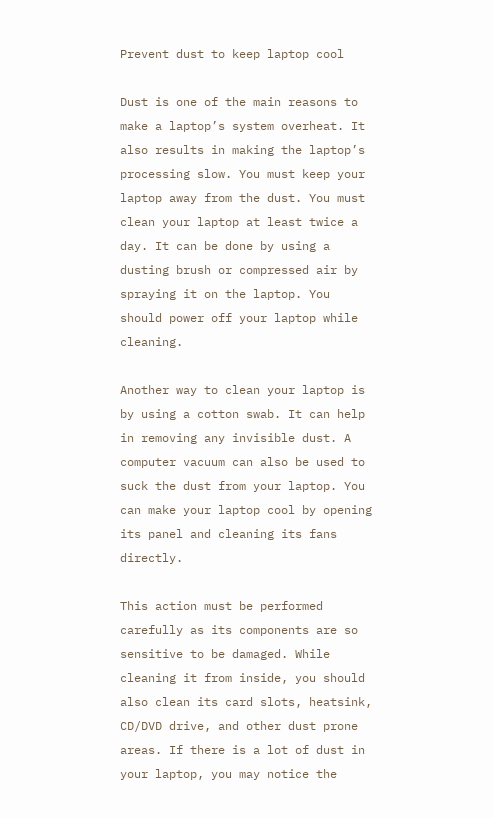Prevent dust to keep laptop cool

Dust is one of the main reasons to make a laptop’s system overheat. It also results in making the laptop’s processing slow. You must keep your laptop away from the dust. You must clean your laptop at least twice a day. It can be done by using a dusting brush or compressed air by spraying it on the laptop. You should power off your laptop while cleaning.

Another way to clean your laptop is by using a cotton swab. It can help in removing any invisible dust. A computer vacuum can also be used to suck the dust from your laptop. You can make your laptop cool by opening its panel and cleaning its fans directly.

This action must be performed carefully as its components are so sensitive to be damaged. While cleaning it from inside, you should also clean its card slots, heatsink, CD/DVD drive, and other dust prone areas. If there is a lot of dust in your laptop, you may notice the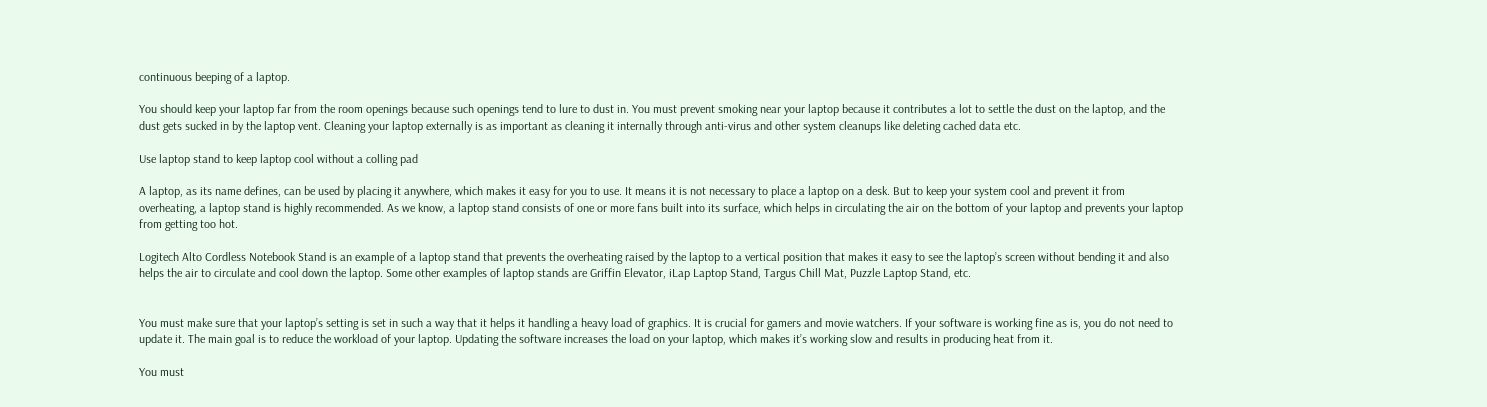continuous beeping of a laptop.

You should keep your laptop far from the room openings because such openings tend to lure to dust in. You must prevent smoking near your laptop because it contributes a lot to settle the dust on the laptop, and the dust gets sucked in by the laptop vent. Cleaning your laptop externally is as important as cleaning it internally through anti-virus and other system cleanups like deleting cached data etc.

Use laptop stand to keep laptop cool without a colling pad

A laptop, as its name defines, can be used by placing it anywhere, which makes it easy for you to use. It means it is not necessary to place a laptop on a desk. But to keep your system cool and prevent it from overheating, a laptop stand is highly recommended. As we know, a laptop stand consists of one or more fans built into its surface, which helps in circulating the air on the bottom of your laptop and prevents your laptop from getting too hot.

Logitech Alto Cordless Notebook Stand is an example of a laptop stand that prevents the overheating raised by the laptop to a vertical position that makes it easy to see the laptop’s screen without bending it and also helps the air to circulate and cool down the laptop. Some other examples of laptop stands are Griffin Elevator, iLap Laptop Stand, Targus Chill Mat, Puzzle Laptop Stand, etc.


You must make sure that your laptop’s setting is set in such a way that it helps it handling a heavy load of graphics. It is crucial for gamers and movie watchers. If your software is working fine as is, you do not need to update it. The main goal is to reduce the workload of your laptop. Updating the software increases the load on your laptop, which makes it’s working slow and results in producing heat from it.

You must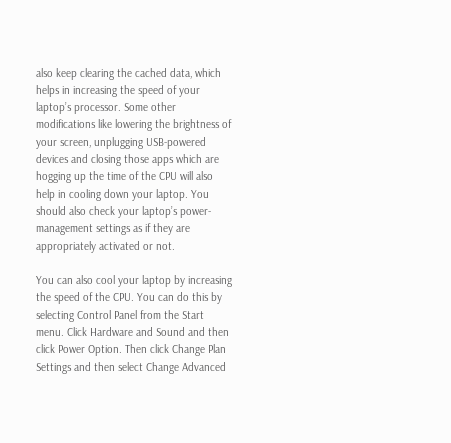also keep clearing the cached data, which helps in increasing the speed of your laptop’s processor. Some other modifications like lowering the brightness of your screen, unplugging USB-powered devices and closing those apps which are hogging up the time of the CPU will also help in cooling down your laptop. You should also check your laptop’s power-management settings as if they are appropriately activated or not.

You can also cool your laptop by increasing the speed of the CPU. You can do this by selecting Control Panel from the Start menu. Click Hardware and Sound and then click Power Option. Then click Change Plan Settings and then select Change Advanced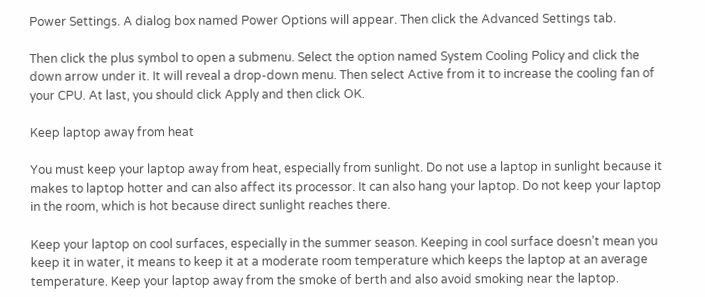Power Settings. A dialog box named Power Options will appear. Then click the Advanced Settings tab.

Then click the plus symbol to open a submenu. Select the option named System Cooling Policy and click the down arrow under it. It will reveal a drop-down menu. Then select Active from it to increase the cooling fan of your CPU. At last, you should click Apply and then click OK.

Keep laptop away from heat

You must keep your laptop away from heat, especially from sunlight. Do not use a laptop in sunlight because it makes to laptop hotter and can also affect its processor. It can also hang your laptop. Do not keep your laptop in the room, which is hot because direct sunlight reaches there.

Keep your laptop on cool surfaces, especially in the summer season. Keeping in cool surface doesn’t mean you keep it in water, it means to keep it at a moderate room temperature which keeps the laptop at an average temperature. Keep your laptop away from the smoke of berth and also avoid smoking near the laptop.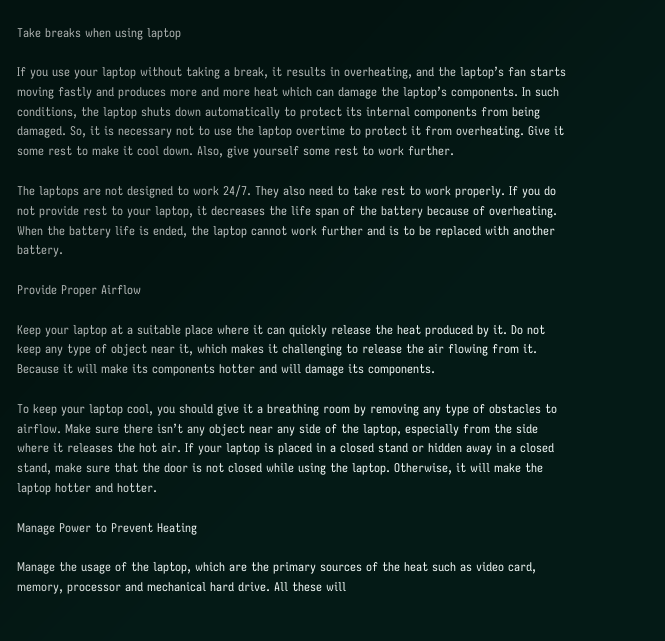Take breaks when using laptop

If you use your laptop without taking a break, it results in overheating, and the laptop’s fan starts moving fastly and produces more and more heat which can damage the laptop’s components. In such conditions, the laptop shuts down automatically to protect its internal components from being damaged. So, it is necessary not to use the laptop overtime to protect it from overheating. Give it some rest to make it cool down. Also, give yourself some rest to work further.

The laptops are not designed to work 24/7. They also need to take rest to work properly. If you do not provide rest to your laptop, it decreases the life span of the battery because of overheating. When the battery life is ended, the laptop cannot work further and is to be replaced with another battery.

Provide Proper Airflow

Keep your laptop at a suitable place where it can quickly release the heat produced by it. Do not keep any type of object near it, which makes it challenging to release the air flowing from it. Because it will make its components hotter and will damage its components.

To keep your laptop cool, you should give it a breathing room by removing any type of obstacles to airflow. Make sure there isn’t any object near any side of the laptop, especially from the side where it releases the hot air. If your laptop is placed in a closed stand or hidden away in a closed stand, make sure that the door is not closed while using the laptop. Otherwise, it will make the laptop hotter and hotter.

Manage Power to Prevent Heating

Manage the usage of the laptop, which are the primary sources of the heat such as video card, memory, processor and mechanical hard drive. All these will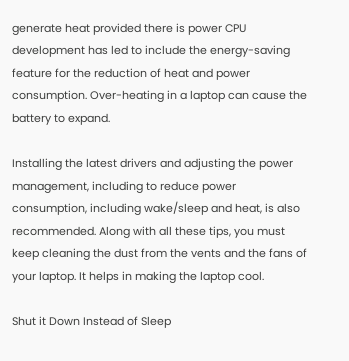generate heat provided there is power CPU development has led to include the energy-saving feature for the reduction of heat and power consumption. Over-heating in a laptop can cause the battery to expand.

Installing the latest drivers and adjusting the power management, including to reduce power consumption, including wake/sleep and heat, is also recommended. Along with all these tips, you must keep cleaning the dust from the vents and the fans of your laptop. It helps in making the laptop cool.

Shut it Down Instead of Sleep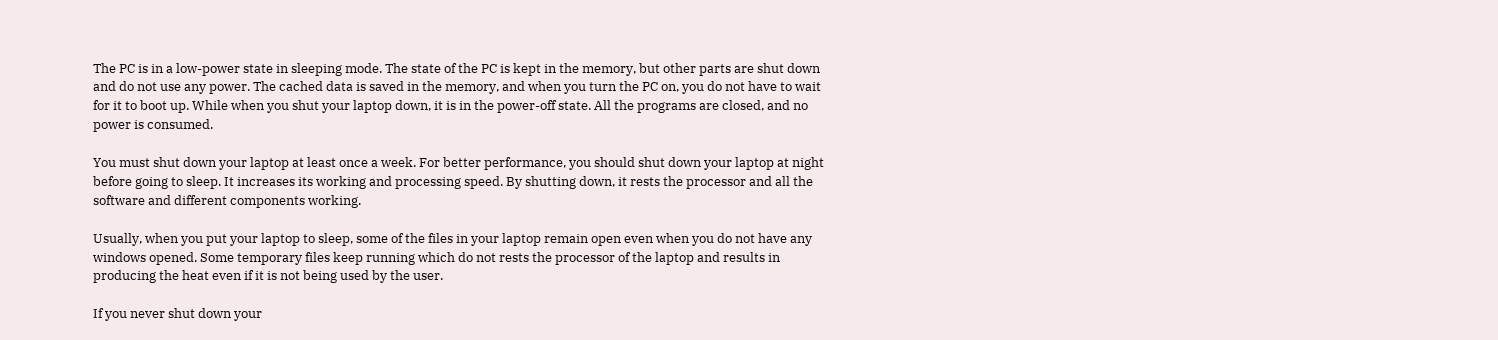The PC is in a low-power state in sleeping mode. The state of the PC is kept in the memory, but other parts are shut down and do not use any power. The cached data is saved in the memory, and when you turn the PC on, you do not have to wait for it to boot up. While when you shut your laptop down, it is in the power-off state. All the programs are closed, and no power is consumed.

You must shut down your laptop at least once a week. For better performance, you should shut down your laptop at night before going to sleep. It increases its working and processing speed. By shutting down, it rests the processor and all the software and different components working.

Usually, when you put your laptop to sleep, some of the files in your laptop remain open even when you do not have any windows opened. Some temporary files keep running which do not rests the processor of the laptop and results in producing the heat even if it is not being used by the user.

If you never shut down your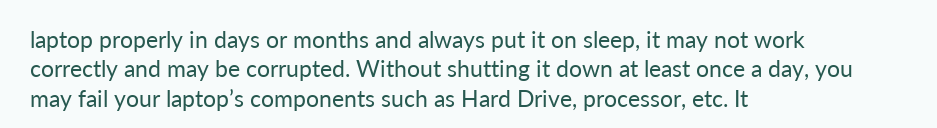laptop properly in days or months and always put it on sleep, it may not work correctly and may be corrupted. Without shutting it down at least once a day, you may fail your laptop’s components such as Hard Drive, processor, etc. It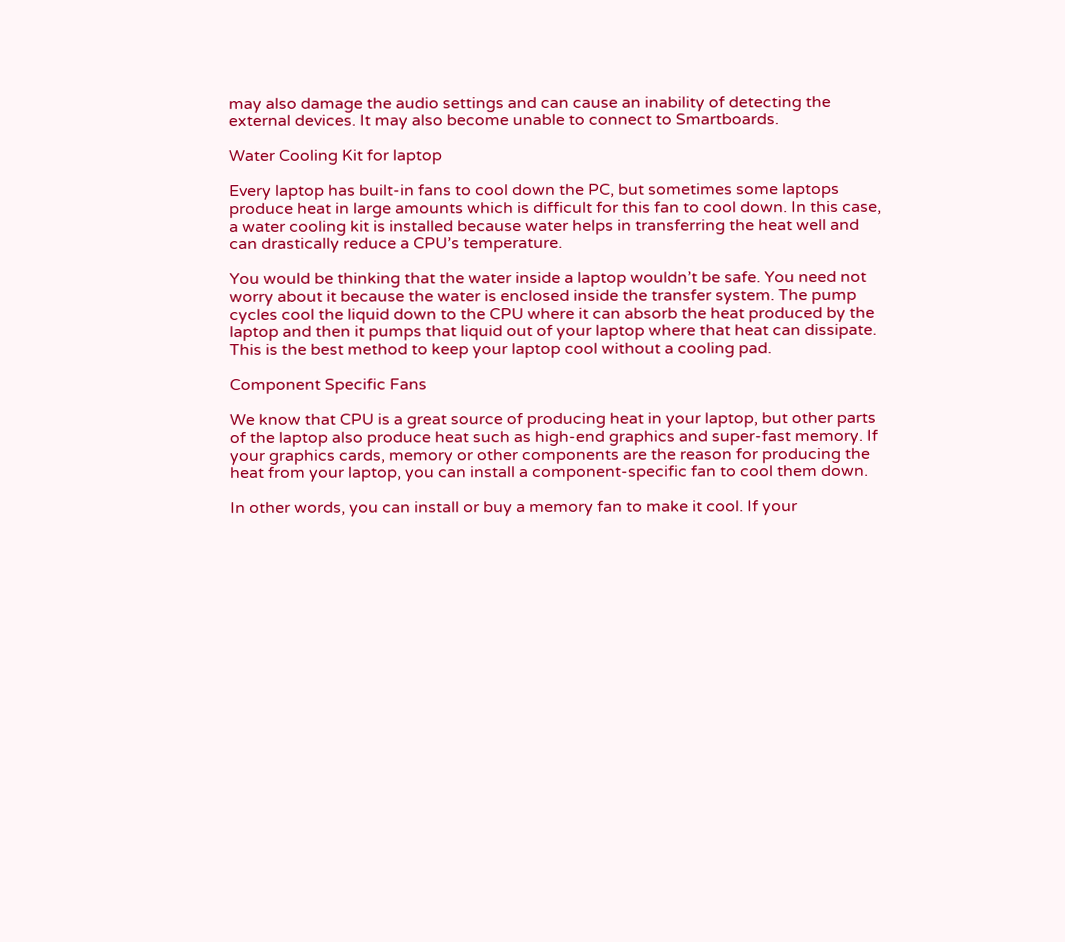may also damage the audio settings and can cause an inability of detecting the external devices. It may also become unable to connect to Smartboards.

Water Cooling Kit for laptop

Every laptop has built-in fans to cool down the PC, but sometimes some laptops produce heat in large amounts which is difficult for this fan to cool down. In this case, a water cooling kit is installed because water helps in transferring the heat well and can drastically reduce a CPU’s temperature.

You would be thinking that the water inside a laptop wouldn’t be safe. You need not worry about it because the water is enclosed inside the transfer system. The pump cycles cool the liquid down to the CPU where it can absorb the heat produced by the laptop and then it pumps that liquid out of your laptop where that heat can dissipate. This is the best method to keep your laptop cool without a cooling pad.

Component Specific Fans

We know that CPU is a great source of producing heat in your laptop, but other parts of the laptop also produce heat such as high-end graphics and super-fast memory. If your graphics cards, memory or other components are the reason for producing the heat from your laptop, you can install a component-specific fan to cool them down.

In other words, you can install or buy a memory fan to make it cool. If your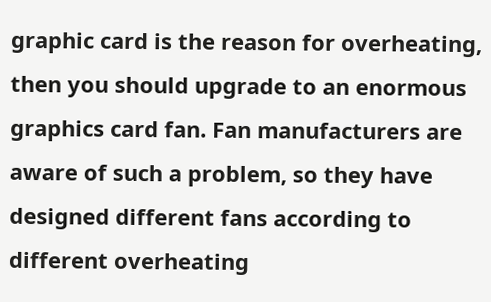graphic card is the reason for overheating, then you should upgrade to an enormous graphics card fan. Fan manufacturers are aware of such a problem, so they have designed different fans according to different overheating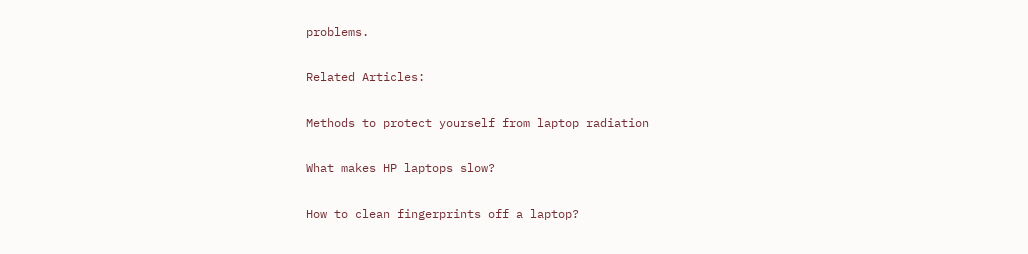problems.

Related Articles:

Methods to protect yourself from laptop radiation

What makes HP laptops slow?

How to clean fingerprints off a laptop?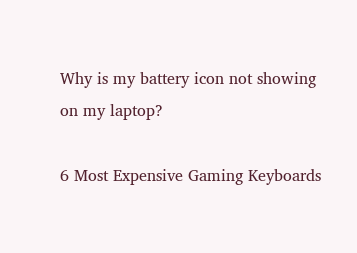Why is my battery icon not showing on my laptop?

6 Most Expensive Gaming Keyboards